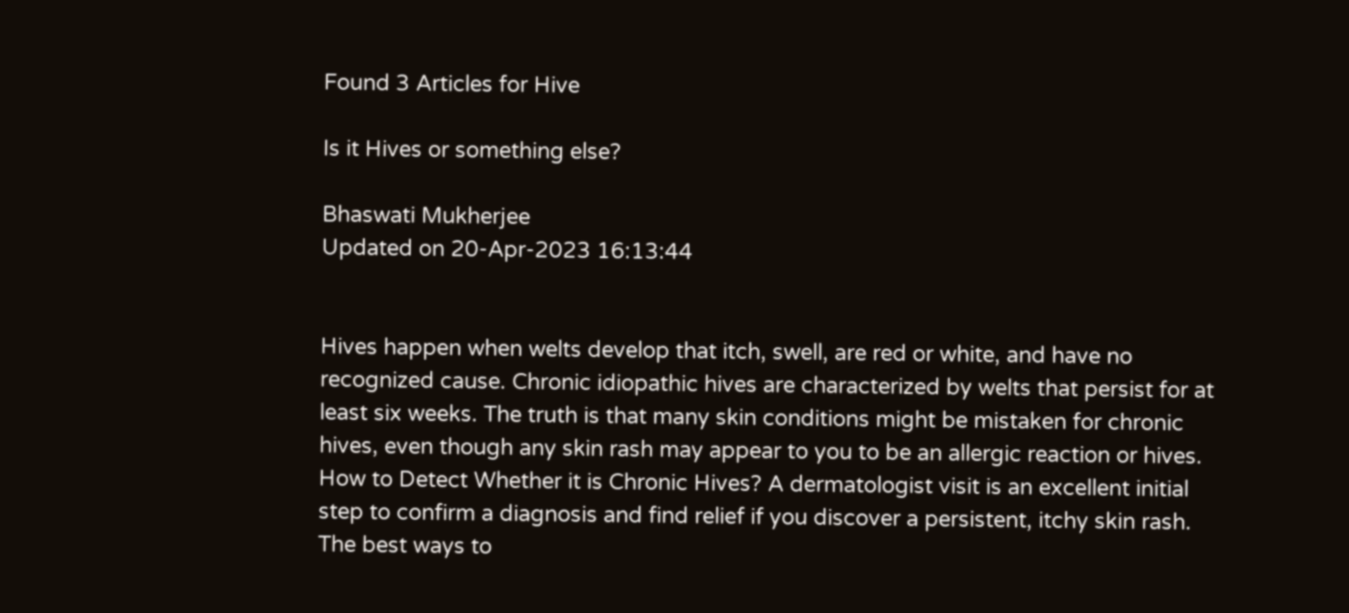Found 3 Articles for Hive

Is it Hives or something else?

Bhaswati Mukherjee
Updated on 20-Apr-2023 16:13:44


Hives happen when welts develop that itch, swell, are red or white, and have no recognized cause. Chronic idiopathic hives are characterized by welts that persist for at least six weeks. The truth is that many skin conditions might be mistaken for chronic hives, even though any skin rash may appear to you to be an allergic reaction or hives. How to Detect Whether it is Chronic Hives? A dermatologist visit is an excellent initial step to confirm a diagnosis and find relief if you discover a persistent, itchy skin rash. The best ways to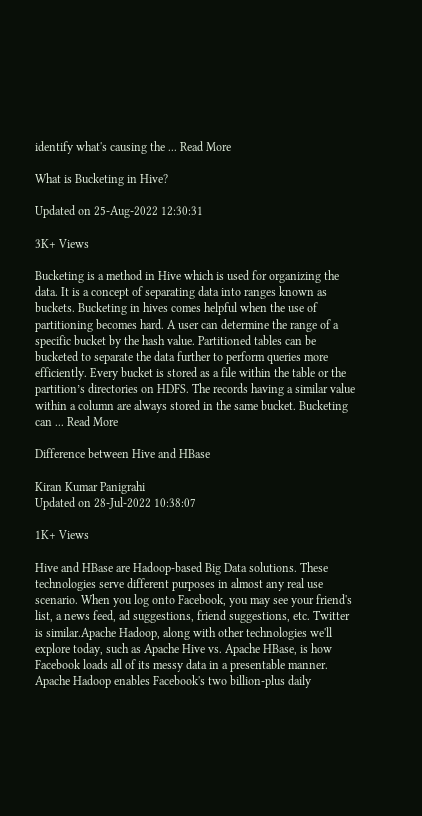identify what's causing the ... Read More

What is Bucketing in Hive?

Updated on 25-Aug-2022 12:30:31

3K+ Views

Bucketing is a method in Hive which is used for organizing the data. It is a concept of separating data into ranges known as buckets. Bucketing in hives comes helpful when the use of partitioning becomes hard. A user can determine the range of a specific bucket by the hash value. Partitioned tables can be bucketed to separate the data further to perform queries more efficiently. Every bucket is stored as a file within the table or the partition’s directories on HDFS. The records having a similar value within a column are always stored in the same bucket. Bucketing can ... Read More

Difference between Hive and HBase

Kiran Kumar Panigrahi
Updated on 28-Jul-2022 10:38:07

1K+ Views

Hive and HBase are Hadoop-based Big Data solutions. These technologies serve different purposes in almost any real use scenario. When you log onto Facebook, you may see your friend's list, a news feed, ad suggestions, friend suggestions, etc. Twitter is similar.Apache Hadoop, along with other technologies we'll explore today, such as Apache Hive vs. Apache HBase, is how Facebook loads all of its messy data in a presentable manner. Apache Hadoop enables Facebook's two billion-plus daily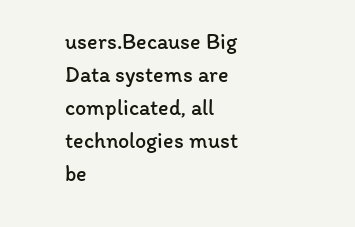users.Because Big Data systems are complicated, all technologies must be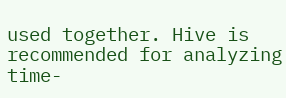used together. Hive is recommended for analyzing time-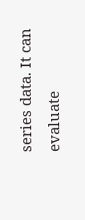series data. It can evaluate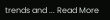trends and ... Read More